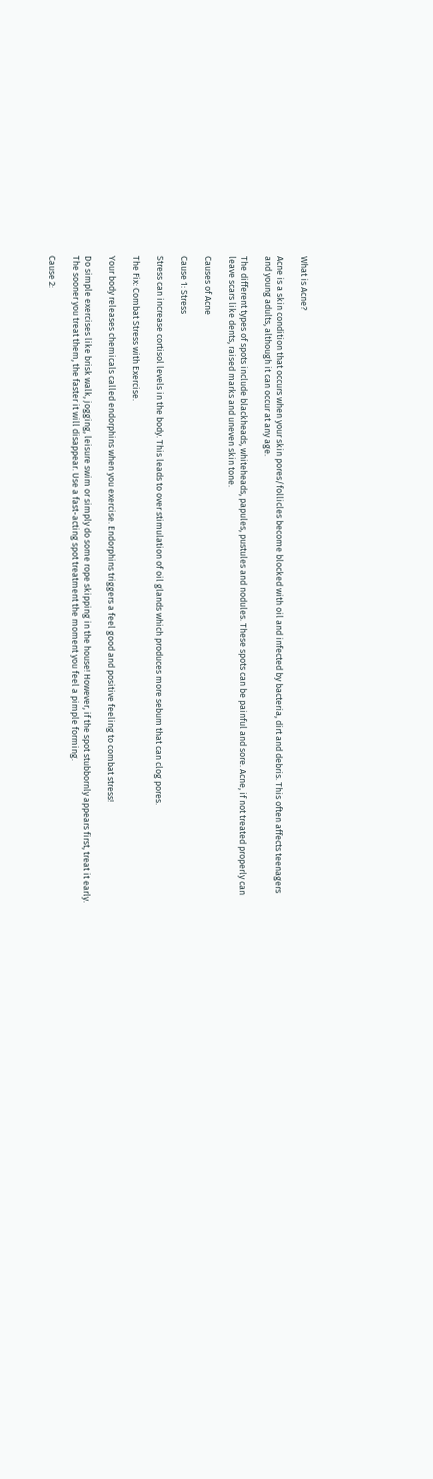What is Acne?

Acne is a skin condition that occurs when your skin pores/follicles become blocked with oil and infected by bacteria, dirt and debris. This often affects teenagers and young adults, although it can occur at any age.

The different types of spots include blackheads, whiteheads, papules, pustules and nodules. These spots can be painful and sore. Acne, if not treated properly can leave scars like dents, raised marks and uneven skin tone.

Causes of Acne

Cause 1: Stress

Stress can increase cortisol levels in the body. This leads to over stimulation of oil glands which produces more sebum that can clog pores.

The Fix: Combat Stress with Exercise.

Your body releases chemicals called endorphins when you exercise. Endorphins triggers a feel good and positive feeling to combat stress!

Do simple exercises like brisk walk, jogging, leisure swim or simply do some rope skipping in the house! However, if the spot stubbornly appears first, treat it early. The sooner you treat them, the faster it will disappear. Use a fast-acting spot treatment the moment you feel a pimple forming.

Cause 2: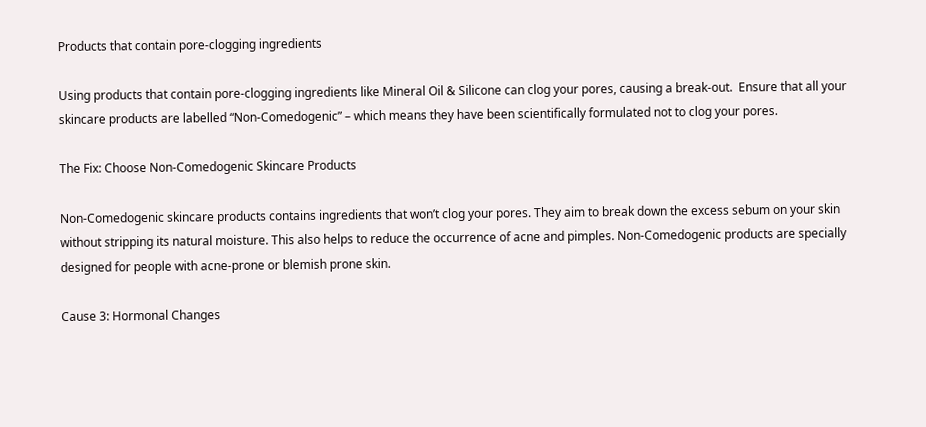Products that contain pore-clogging ingredients

Using products that contain pore-clogging ingredients like Mineral Oil & Silicone can clog your pores, causing a break-out.  Ensure that all your skincare products are labelled “Non-Comedogenic” – which means they have been scientifically formulated not to clog your pores.

The Fix: Choose Non-Comedogenic Skincare Products

Non-Comedogenic skincare products contains ingredients that won’t clog your pores. They aim to break down the excess sebum on your skin without stripping its natural moisture. This also helps to reduce the occurrence of acne and pimples. Non-Comedogenic products are specially designed for people with acne-prone or blemish prone skin.

Cause 3: Hormonal Changes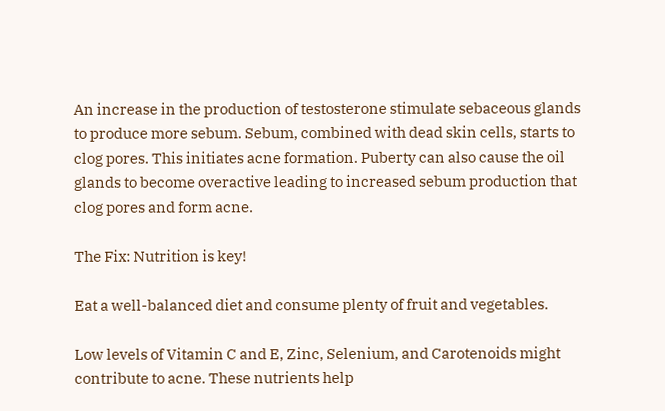An increase in the production of testosterone stimulate sebaceous glands to produce more sebum. Sebum, combined with dead skin cells, starts to clog pores. This initiates acne formation. Puberty can also cause the oil glands to become overactive leading to increased sebum production that clog pores and form acne.

The Fix: Nutrition is key!

Eat a well-balanced diet and consume plenty of fruit and vegetables.

Low levels of Vitamin C and E, Zinc, Selenium, and Carotenoids might contribute to acne. These nutrients help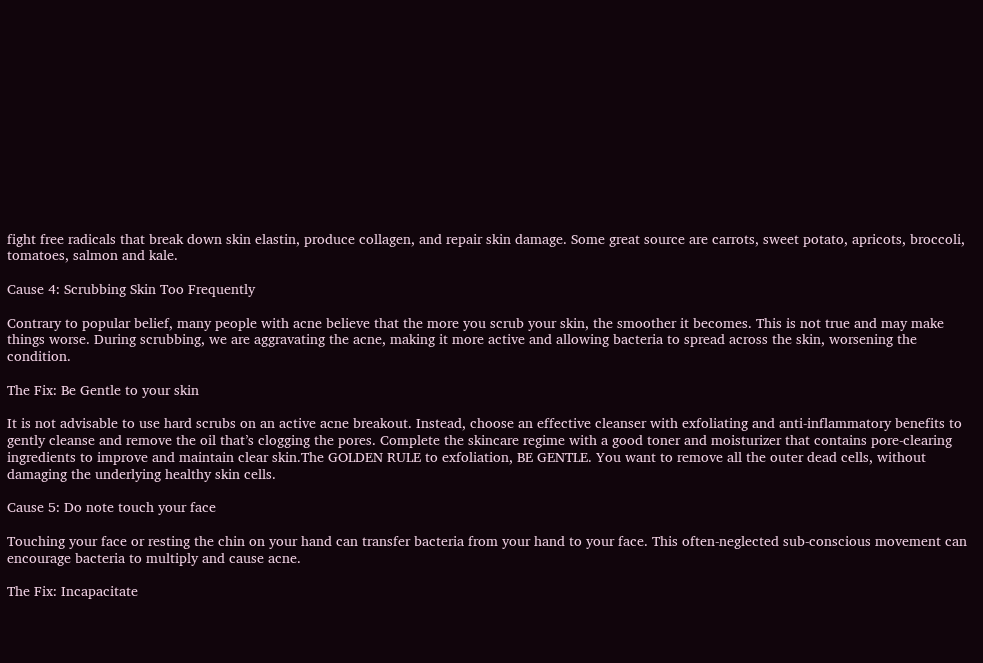fight free radicals that break down skin elastin, produce collagen, and repair skin damage. Some great source are carrots, sweet potato, apricots, broccoli, tomatoes, salmon and kale.

Cause 4: Scrubbing Skin Too Frequently

Contrary to popular belief, many people with acne believe that the more you scrub your skin, the smoother it becomes. This is not true and may make things worse. During scrubbing, we are aggravating the acne, making it more active and allowing bacteria to spread across the skin, worsening the condition.

The Fix: Be Gentle to your skin

It is not advisable to use hard scrubs on an active acne breakout. Instead, choose an effective cleanser with exfoliating and anti-inflammatory benefits to gently cleanse and remove the oil that’s clogging the pores. Complete the skincare regime with a good toner and moisturizer that contains pore-clearing ingredients to improve and maintain clear skin.The GOLDEN RULE to exfoliation, BE GENTLE. You want to remove all the outer dead cells, without damaging the underlying healthy skin cells.

Cause 5: Do note touch your face

Touching your face or resting the chin on your hand can transfer bacteria from your hand to your face. This often-neglected sub-conscious movement can encourage bacteria to multiply and cause acne.

The Fix: Incapacitate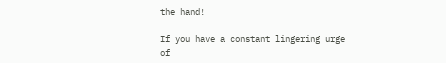the hand!

If you have a constant lingering urge of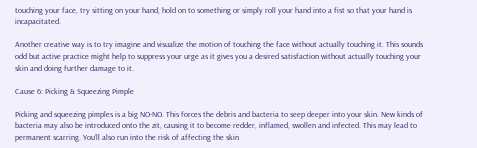touching your face, try sitting on your hand, hold on to something or simply roll your hand into a fist so that your hand is incapacitated.

Another creative way is to try imagine and visualize the motion of touching the face without actually touching it. This sounds odd but active practice might help to suppress your urge as it gives you a desired satisfaction without actually touching your skin and doing further damage to it.

Cause 6: Picking & Squeezing Pimple

Picking and squeezing pimples is a big NO-NO. This forces the debris and bacteria to seep deeper into your skin. New kinds of bacteria may also be introduced onto the zit, causing it to become redder, inflamed, swollen and infected. This may lead to permanent scarring. You’ll also run into the risk of affecting the skin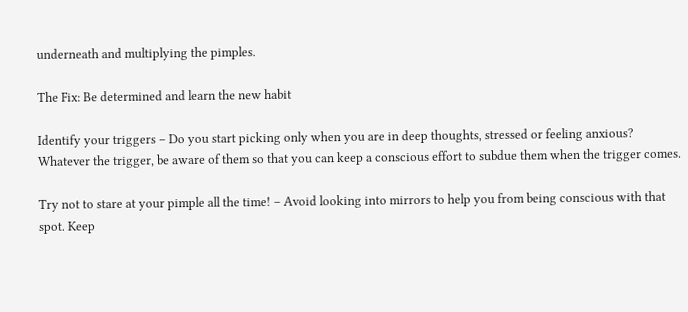underneath and multiplying the pimples.

The Fix: Be determined and learn the new habit

Identify your triggers – Do you start picking only when you are in deep thoughts, stressed or feeling anxious? Whatever the trigger, be aware of them so that you can keep a conscious effort to subdue them when the trigger comes.

Try not to stare at your pimple all the time! – Avoid looking into mirrors to help you from being conscious with that spot. Keep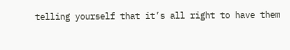telling yourself that it’s all right to have them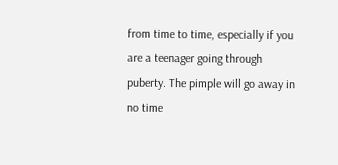from time to time, especially if you are a teenager going through puberty. The pimple will go away in no time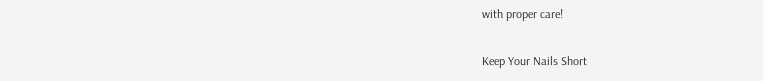with proper care!

Keep Your Nails Short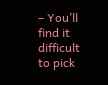– You’ll find it difficult to pick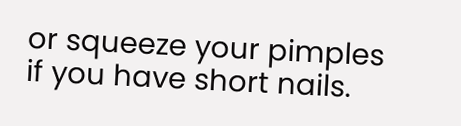or squeeze your pimples if you have short nails.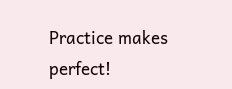Practice makes perfect!